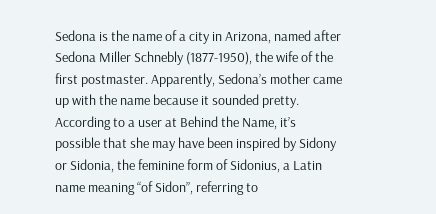Sedona is the name of a city in Arizona, named after Sedona Miller Schnebly (1877-1950), the wife of the first postmaster. Apparently, Sedona’s mother came up with the name because it sounded pretty. According to a user at Behind the Name, it’s possible that she may have been inspired by Sidony or Sidonia, the feminine form of Sidonius, a Latin name meaning “of Sidon”, referring to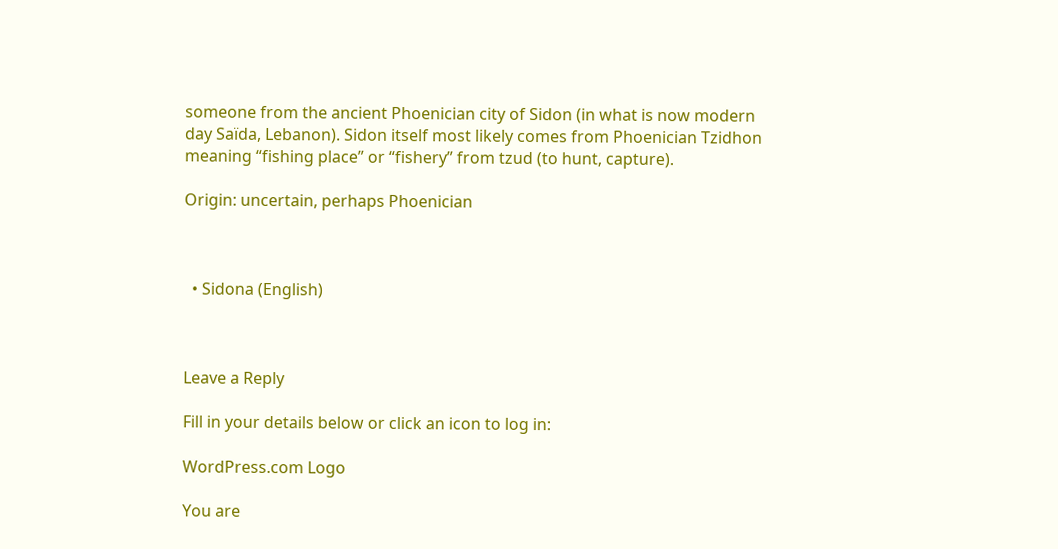someone from the ancient Phoenician city of Sidon (in what is now modern day Saïda, Lebanon). Sidon itself most likely comes from Phoenician Tzidhon meaning “fishing place” or “fishery” from tzud (to hunt, capture).

Origin: uncertain, perhaps Phoenician



  • Sidona (English)



Leave a Reply

Fill in your details below or click an icon to log in:

WordPress.com Logo

You are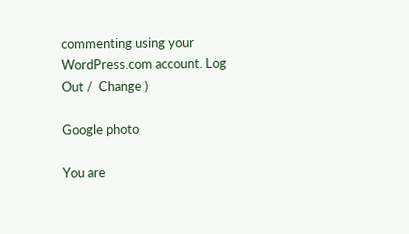commenting using your WordPress.com account. Log Out /  Change )

Google photo

You are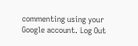commenting using your Google account. Log Out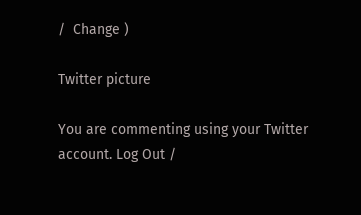/  Change )

Twitter picture

You are commenting using your Twitter account. Log Out /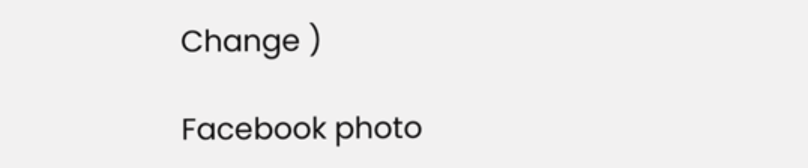Change )

Facebook photo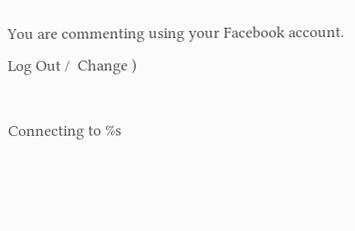You are commenting using your Facebook account. Log Out /  Change )

Connecting to %s